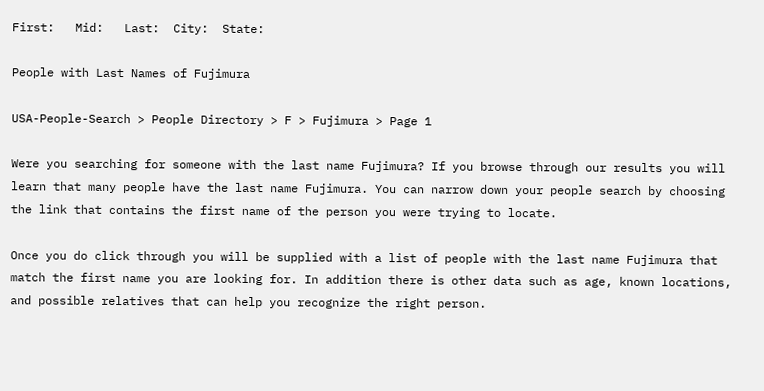First:   Mid:   Last:  City:  State:

People with Last Names of Fujimura

USA-People-Search > People Directory > F > Fujimura > Page 1

Were you searching for someone with the last name Fujimura? If you browse through our results you will learn that many people have the last name Fujimura. You can narrow down your people search by choosing the link that contains the first name of the person you were trying to locate.

Once you do click through you will be supplied with a list of people with the last name Fujimura that match the first name you are looking for. In addition there is other data such as age, known locations, and possible relatives that can help you recognize the right person.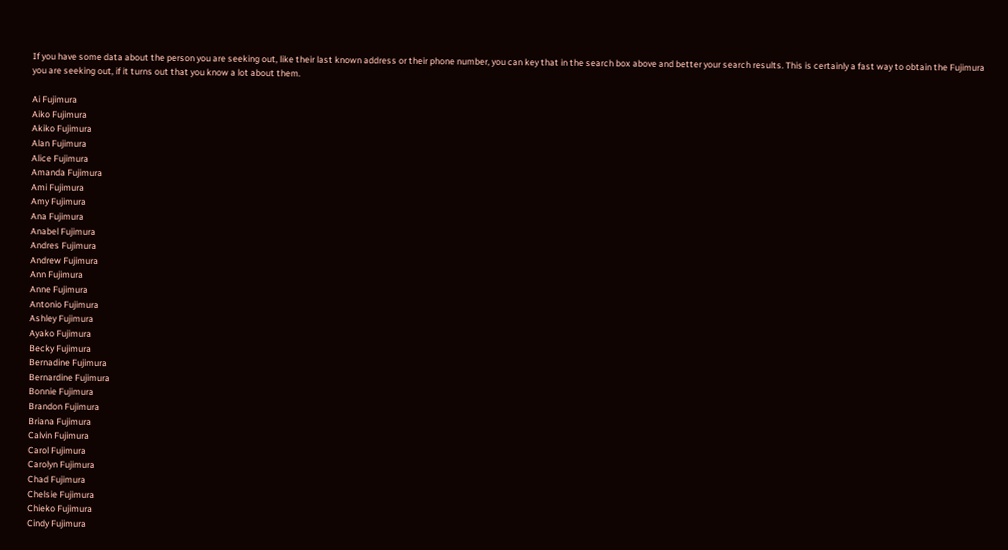If you have some data about the person you are seeking out, like their last known address or their phone number, you can key that in the search box above and better your search results. This is certainly a fast way to obtain the Fujimura you are seeking out, if it turns out that you know a lot about them.

Ai Fujimura
Aiko Fujimura
Akiko Fujimura
Alan Fujimura
Alice Fujimura
Amanda Fujimura
Ami Fujimura
Amy Fujimura
Ana Fujimura
Anabel Fujimura
Andres Fujimura
Andrew Fujimura
Ann Fujimura
Anne Fujimura
Antonio Fujimura
Ashley Fujimura
Ayako Fujimura
Becky Fujimura
Bernadine Fujimura
Bernardine Fujimura
Bonnie Fujimura
Brandon Fujimura
Briana Fujimura
Calvin Fujimura
Carol Fujimura
Carolyn Fujimura
Chad Fujimura
Chelsie Fujimura
Chieko Fujimura
Cindy Fujimura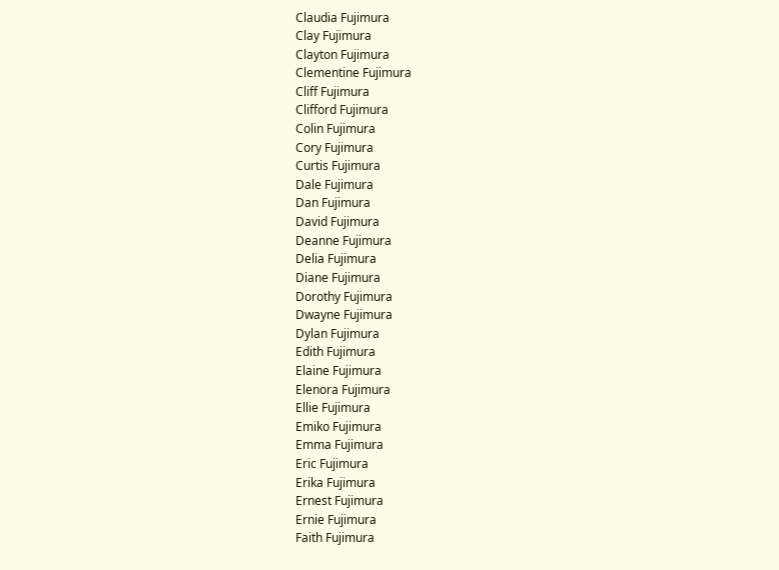Claudia Fujimura
Clay Fujimura
Clayton Fujimura
Clementine Fujimura
Cliff Fujimura
Clifford Fujimura
Colin Fujimura
Cory Fujimura
Curtis Fujimura
Dale Fujimura
Dan Fujimura
David Fujimura
Deanne Fujimura
Delia Fujimura
Diane Fujimura
Dorothy Fujimura
Dwayne Fujimura
Dylan Fujimura
Edith Fujimura
Elaine Fujimura
Elenora Fujimura
Ellie Fujimura
Emiko Fujimura
Emma Fujimura
Eric Fujimura
Erika Fujimura
Ernest Fujimura
Ernie Fujimura
Faith Fujimura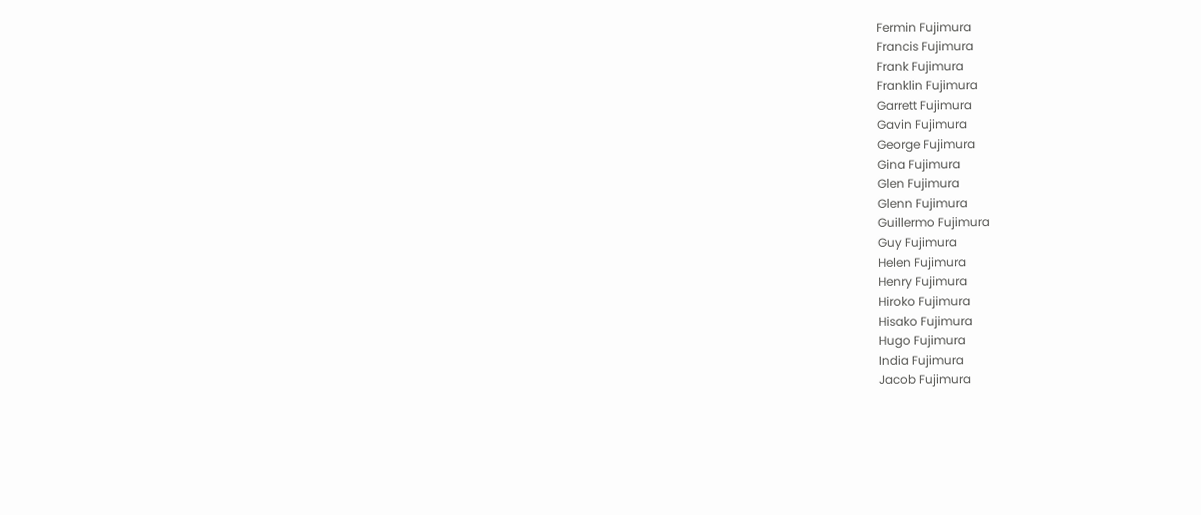Fermin Fujimura
Francis Fujimura
Frank Fujimura
Franklin Fujimura
Garrett Fujimura
Gavin Fujimura
George Fujimura
Gina Fujimura
Glen Fujimura
Glenn Fujimura
Guillermo Fujimura
Guy Fujimura
Helen Fujimura
Henry Fujimura
Hiroko Fujimura
Hisako Fujimura
Hugo Fujimura
India Fujimura
Jacob Fujimura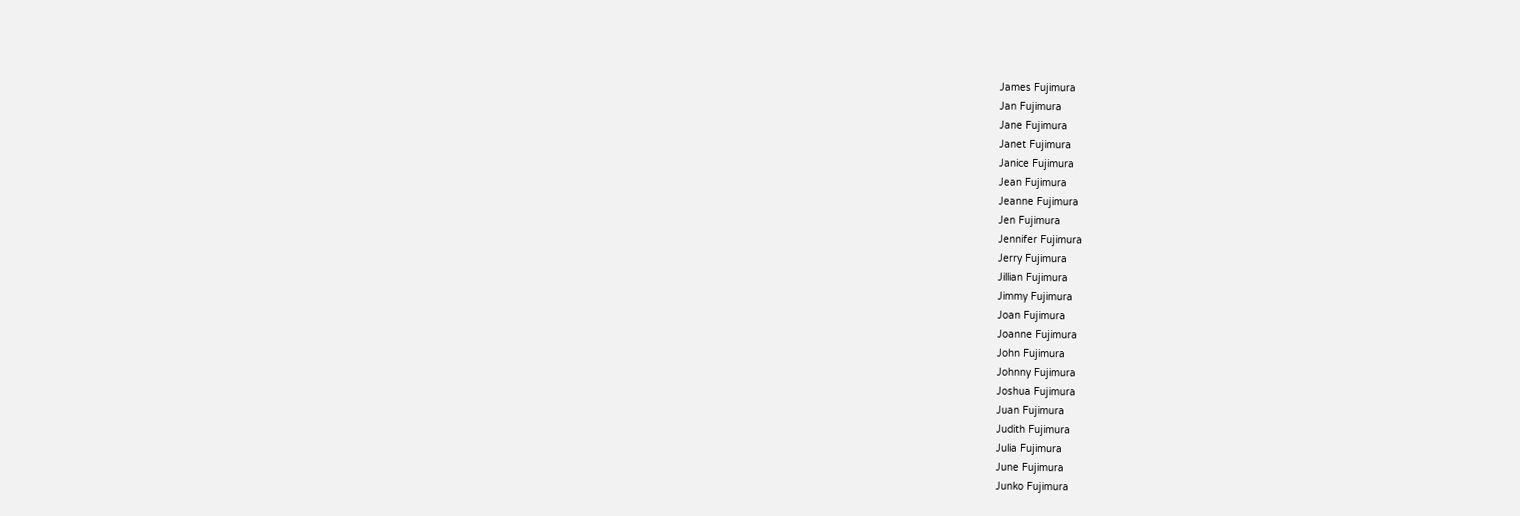James Fujimura
Jan Fujimura
Jane Fujimura
Janet Fujimura
Janice Fujimura
Jean Fujimura
Jeanne Fujimura
Jen Fujimura
Jennifer Fujimura
Jerry Fujimura
Jillian Fujimura
Jimmy Fujimura
Joan Fujimura
Joanne Fujimura
John Fujimura
Johnny Fujimura
Joshua Fujimura
Juan Fujimura
Judith Fujimura
Julia Fujimura
June Fujimura
Junko Fujimura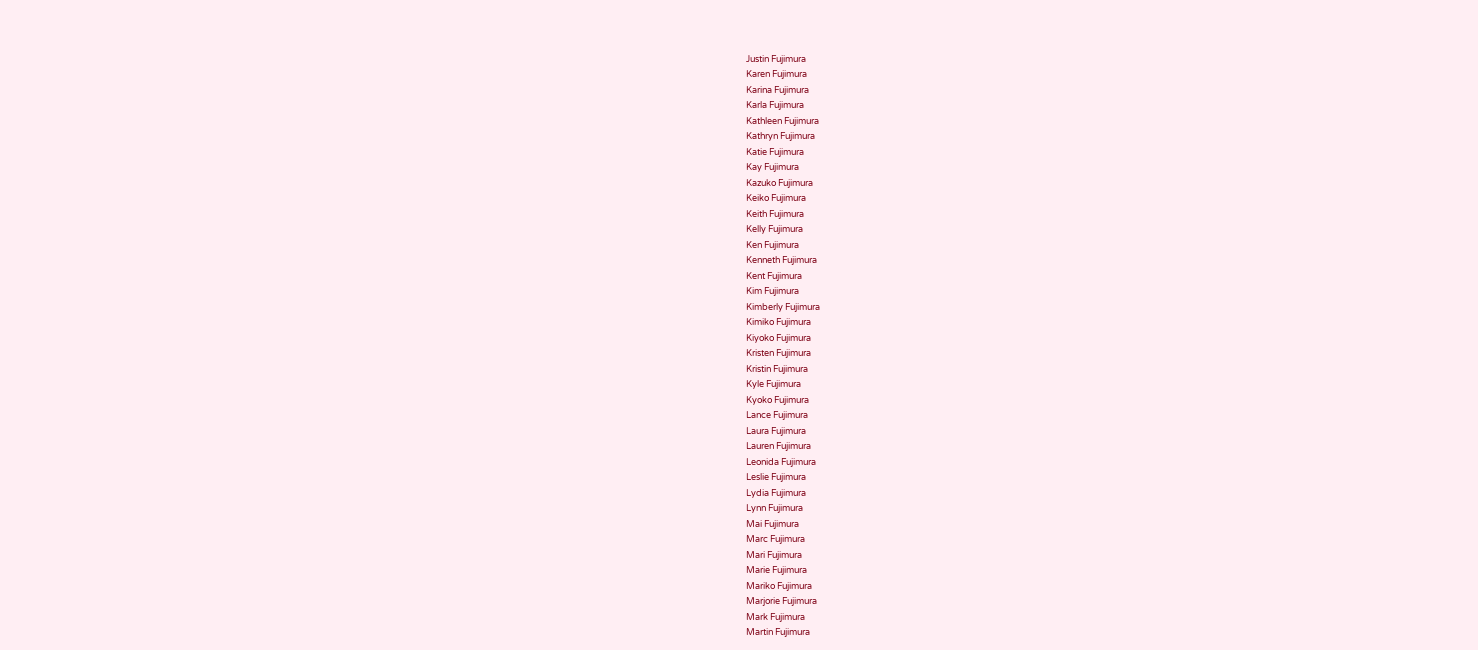Justin Fujimura
Karen Fujimura
Karina Fujimura
Karla Fujimura
Kathleen Fujimura
Kathryn Fujimura
Katie Fujimura
Kay Fujimura
Kazuko Fujimura
Keiko Fujimura
Keith Fujimura
Kelly Fujimura
Ken Fujimura
Kenneth Fujimura
Kent Fujimura
Kim Fujimura
Kimberly Fujimura
Kimiko Fujimura
Kiyoko Fujimura
Kristen Fujimura
Kristin Fujimura
Kyle Fujimura
Kyoko Fujimura
Lance Fujimura
Laura Fujimura
Lauren Fujimura
Leonida Fujimura
Leslie Fujimura
Lydia Fujimura
Lynn Fujimura
Mai Fujimura
Marc Fujimura
Mari Fujimura
Marie Fujimura
Mariko Fujimura
Marjorie Fujimura
Mark Fujimura
Martin Fujimura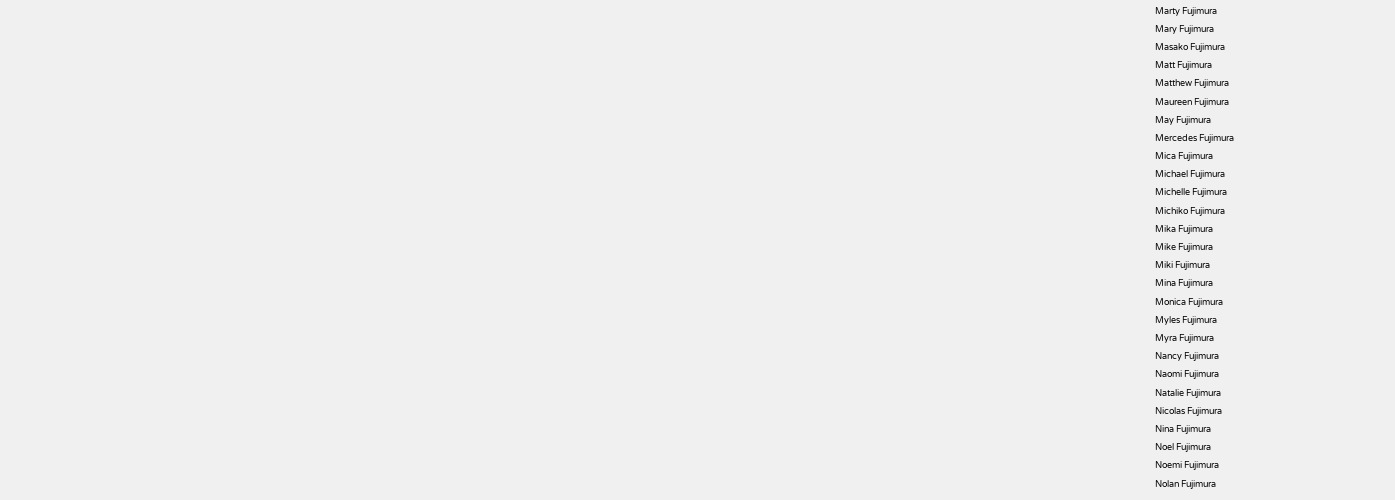Marty Fujimura
Mary Fujimura
Masako Fujimura
Matt Fujimura
Matthew Fujimura
Maureen Fujimura
May Fujimura
Mercedes Fujimura
Mica Fujimura
Michael Fujimura
Michelle Fujimura
Michiko Fujimura
Mika Fujimura
Mike Fujimura
Miki Fujimura
Mina Fujimura
Monica Fujimura
Myles Fujimura
Myra Fujimura
Nancy Fujimura
Naomi Fujimura
Natalie Fujimura
Nicolas Fujimura
Nina Fujimura
Noel Fujimura
Noemi Fujimura
Nolan Fujimura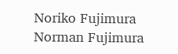Noriko Fujimura
Norman Fujimura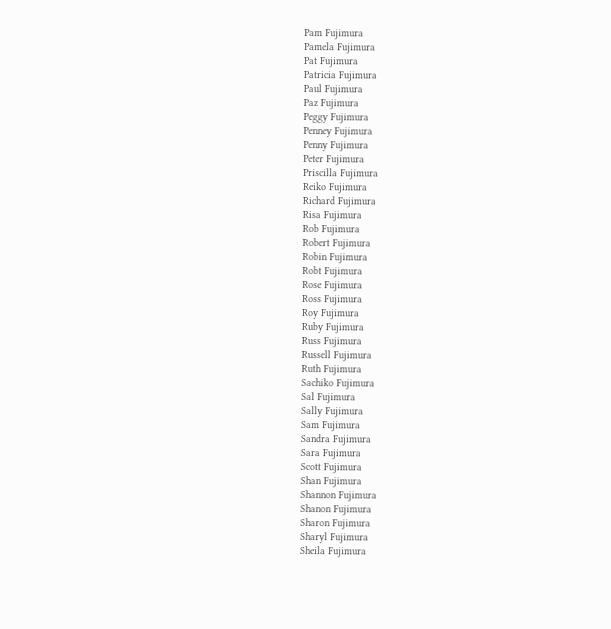Pam Fujimura
Pamela Fujimura
Pat Fujimura
Patricia Fujimura
Paul Fujimura
Paz Fujimura
Peggy Fujimura
Penney Fujimura
Penny Fujimura
Peter Fujimura
Priscilla Fujimura
Reiko Fujimura
Richard Fujimura
Risa Fujimura
Rob Fujimura
Robert Fujimura
Robin Fujimura
Robt Fujimura
Rose Fujimura
Ross Fujimura
Roy Fujimura
Ruby Fujimura
Russ Fujimura
Russell Fujimura
Ruth Fujimura
Sachiko Fujimura
Sal Fujimura
Sally Fujimura
Sam Fujimura
Sandra Fujimura
Sara Fujimura
Scott Fujimura
Shan Fujimura
Shannon Fujimura
Shanon Fujimura
Sharon Fujimura
Sharyl Fujimura
Sheila Fujimura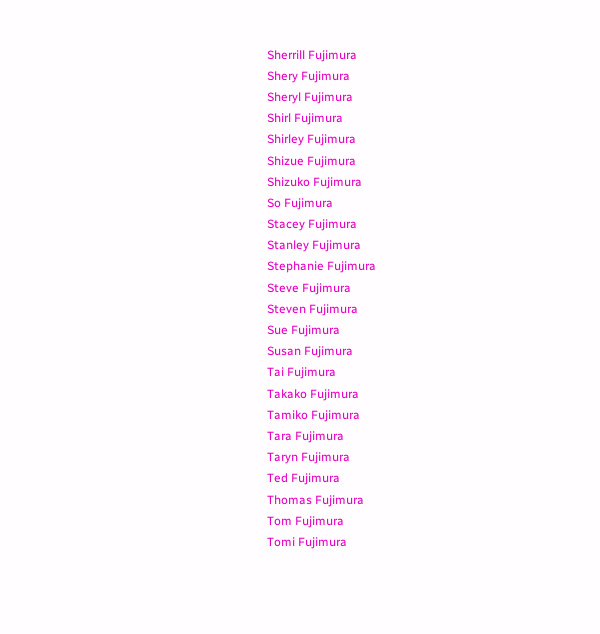Sherrill Fujimura
Shery Fujimura
Sheryl Fujimura
Shirl Fujimura
Shirley Fujimura
Shizue Fujimura
Shizuko Fujimura
So Fujimura
Stacey Fujimura
Stanley Fujimura
Stephanie Fujimura
Steve Fujimura
Steven Fujimura
Sue Fujimura
Susan Fujimura
Tai Fujimura
Takako Fujimura
Tamiko Fujimura
Tara Fujimura
Taryn Fujimura
Ted Fujimura
Thomas Fujimura
Tom Fujimura
Tomi Fujimura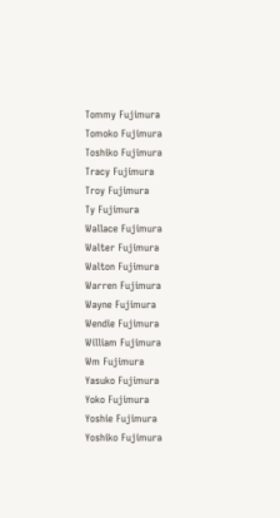Tommy Fujimura
Tomoko Fujimura
Toshiko Fujimura
Tracy Fujimura
Troy Fujimura
Ty Fujimura
Wallace Fujimura
Walter Fujimura
Walton Fujimura
Warren Fujimura
Wayne Fujimura
Wendie Fujimura
William Fujimura
Wm Fujimura
Yasuko Fujimura
Yoko Fujimura
Yoshie Fujimura
Yoshiko Fujimura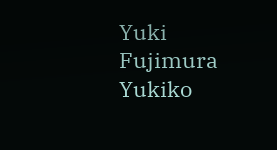Yuki Fujimura
Yukiko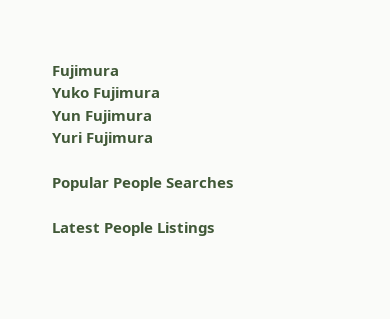Fujimura
Yuko Fujimura
Yun Fujimura
Yuri Fujimura

Popular People Searches

Latest People Listings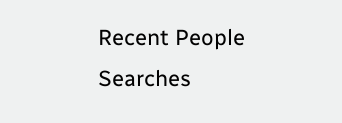Recent People Searches